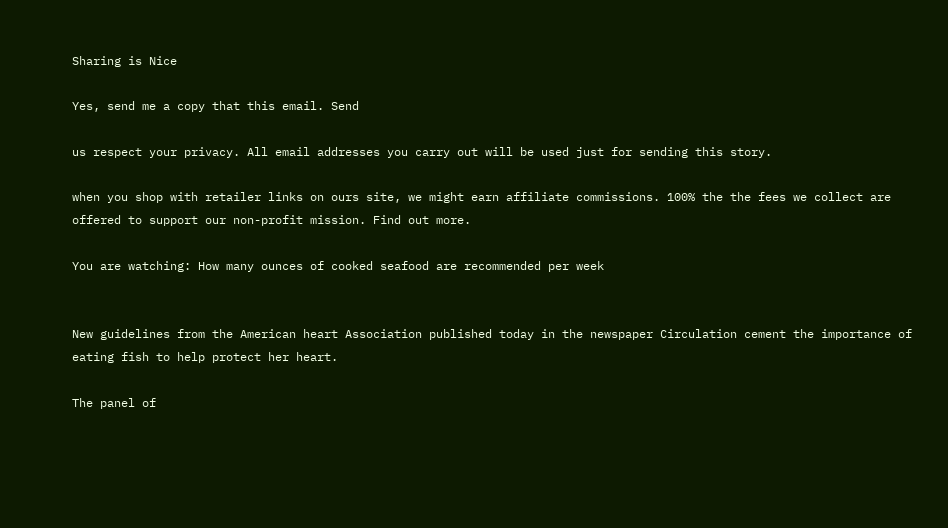Sharing is Nice

Yes, send me a copy that this email. Send

us respect your privacy. All email addresses you carry out will be used just for sending this story.

when you shop with retailer links on ours site, we might earn affiliate commissions. 100% the the fees we collect are offered to support our non-profit mission. Find out more.

You are watching: How many ounces of cooked seafood are recommended per week


New guidelines from the American heart Association published today in the newspaper Circulation cement the importance of eating fish to help protect her heart.

The panel of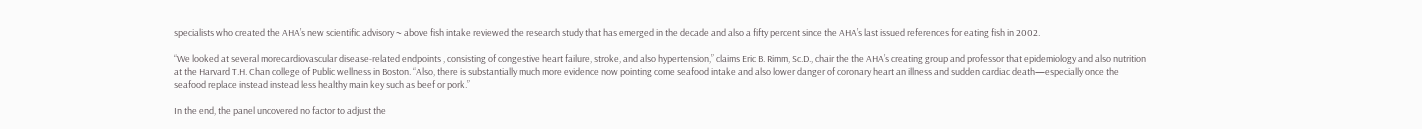specialists who created the AHA’s new scientific advisory ~ above fish intake reviewed the research study that has emerged in the decade and also a fifty percent since the AHA’s last issued references for eating fish in 2002.

“We looked at several morecardiovascular disease-related endpoints , consisting of congestive heart failure, stroke, and also hypertension,” claims Eric B. Rimm, Sc.D., chair the the AHA’s creating group and professor that epidemiology and also nutrition at the Harvard T.H. Chan college of Public wellness in Boston. “Also, there is substantially much more evidence now pointing come seafood intake and also lower danger of coronary heart an illness and sudden cardiac death—especially once the seafood replace instead instead less healthy main key such as beef or pork.”

In the end, the panel uncovered no factor to adjust the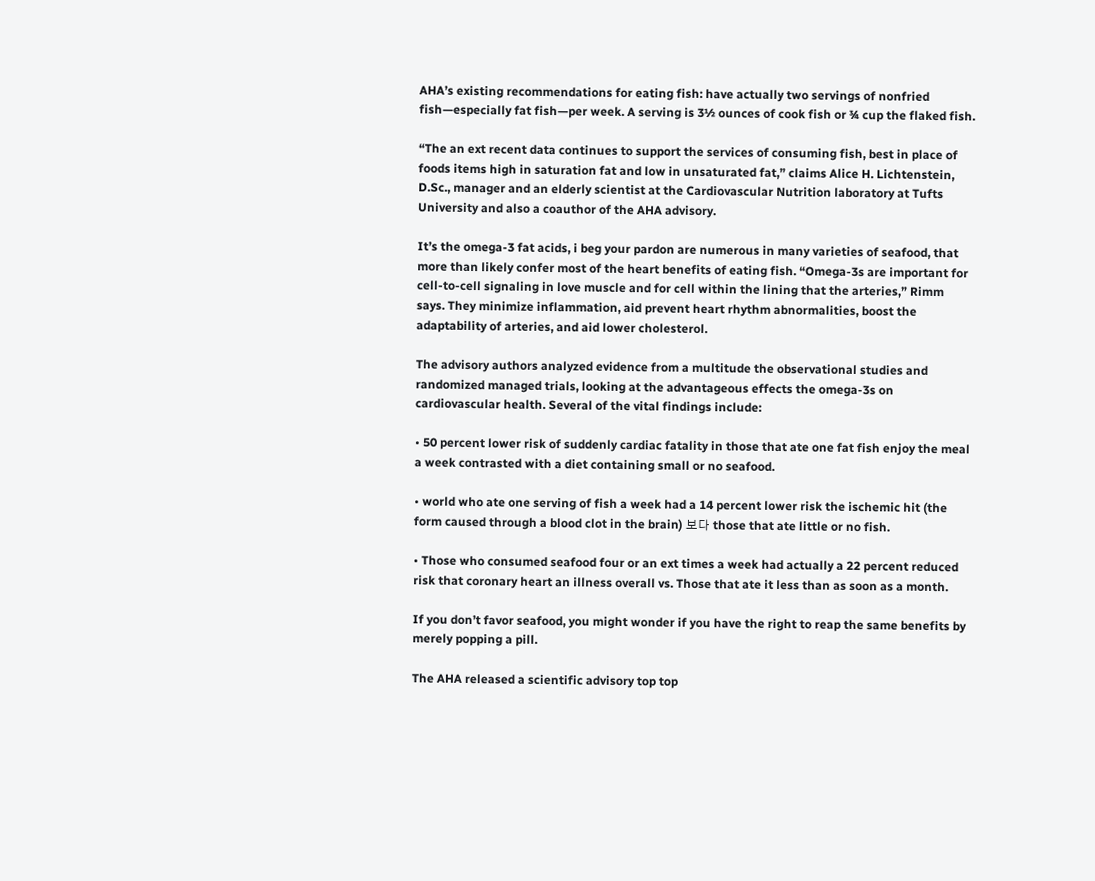AHA’s existing recommendations for eating fish: have actually two servings of nonfried fish—especially fat fish—per week. A serving is 3½ ounces of cook fish or ¾ cup the flaked fish.

“The an ext recent data continues to support the services of consuming fish, best in place of foods items high in saturation fat and low in unsaturated fat,” claims Alice H. Lichtenstein, D.Sc., manager and an elderly scientist at the Cardiovascular Nutrition laboratory at Tufts University and also a coauthor of the AHA advisory.

It’s the omega-3 fat acids, i beg your pardon are numerous in many varieties of seafood, that more than likely confer most of the heart benefits of eating fish. “Omega-3s are important for cell-to-cell signaling in love muscle and for cell within the lining that the arteries,” Rimm says. They minimize inflammation, aid prevent heart rhythm abnormalities, boost the adaptability of arteries, and aid lower cholesterol.

The advisory authors analyzed evidence from a multitude the observational studies and randomized managed trials, looking at the advantageous effects the omega-3s on cardiovascular health. Several of the vital findings include:

• 50 percent lower risk of suddenly cardiac fatality in those that ate one fat fish enjoy the meal a week contrasted with a diet containing small or no seafood.

• world who ate one serving of fish a week had a 14 percent lower risk the ischemic hit (the form caused through a blood clot in the brain) 보다 those that ate little or no fish.

• Those who consumed seafood four or an ext times a week had actually a 22 percent reduced risk that coronary heart an illness overall vs. Those that ate it less than as soon as a month.

If you don’t favor seafood, you might wonder if you have the right to reap the same benefits by merely popping a pill.

The AHA released a scientific advisory top top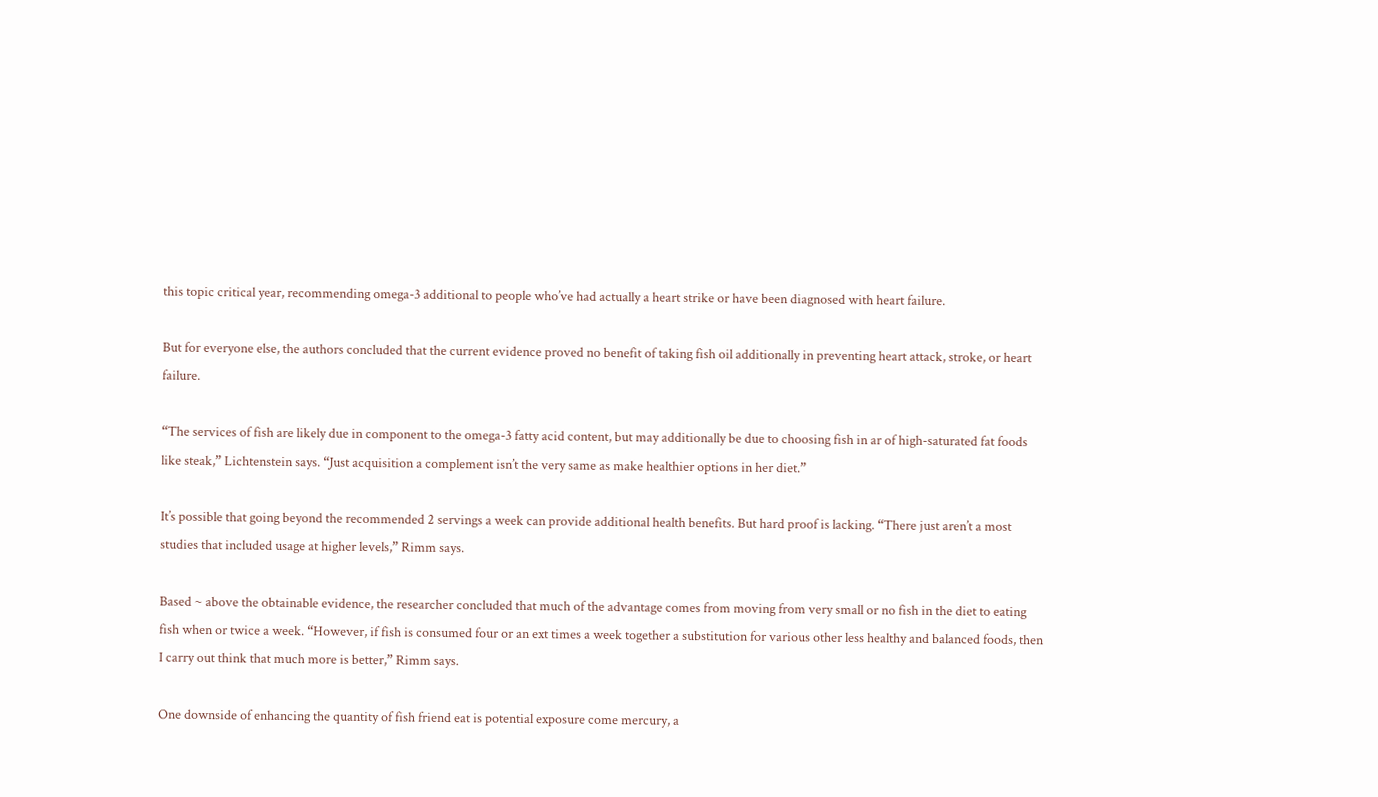this topic critical year, recommending omega-3 additional to people who’ve had actually a heart strike or have been diagnosed with heart failure.

But for everyone else, the authors concluded that the current evidence proved no benefit of taking fish oil additionally in preventing heart attack, stroke, or heart failure.

“The services of fish are likely due in component to the omega-3 fatty acid content, but may additionally be due to choosing fish in ar of high-saturated fat foods like steak,” Lichtenstein says. “Just acquisition a complement isn’t the very same as make healthier options in her diet.”

It’s possible that going beyond the recommended 2 servings a week can provide additional health benefits. But hard proof is lacking. “There just aren’t a most studies that included usage at higher levels,” Rimm says.

Based ~ above the obtainable evidence, the researcher concluded that much of the advantage comes from moving from very small or no fish in the diet to eating fish when or twice a week. “However, if fish is consumed four or an ext times a week together a substitution for various other less healthy and balanced foods, then I carry out think that much more is better,” Rimm says.

One downside of enhancing the quantity of fish friend eat is potential exposure come mercury, a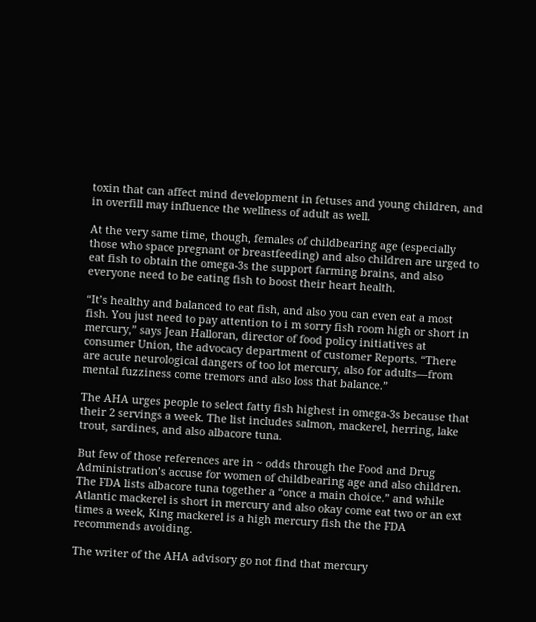toxin that can affect mind development in fetuses and young children, and in overfill may influence the wellness of adult as well.

At the very same time, though, females of childbearing age (especially those who space pregnant or breastfeeding) and also children are urged to eat fish to obtain the omega-3s the support farming brains, and also everyone need to be eating fish to boost their heart health.

“It’s healthy and balanced to eat fish, and also you can even eat a most fish. You just need to pay attention to i m sorry fish room high or short in mercury,” says Jean Halloran, director of food policy initiatives at consumer Union, the advocacy department of customer Reports. “There are acute neurological dangers of too lot mercury, also for adults—from mental fuzziness come tremors and also loss that balance.”

The AHA urges people to select fatty fish highest in omega-3s because that their 2 servings a week. The list includes salmon, mackerel, herring, lake trout, sardines, and also albacore tuna.

But few of those references are in ~ odds through the Food and Drug Administration’s accuse for women of childbearing age and also children. The FDA lists albacore tuna together a “once a main choice.” and while Atlantic mackerel is short in mercury and also okay come eat two or an ext times a week, King mackerel is a high mercury fish the the FDA recommends avoiding.

The writer of the AHA advisory go not find that mercury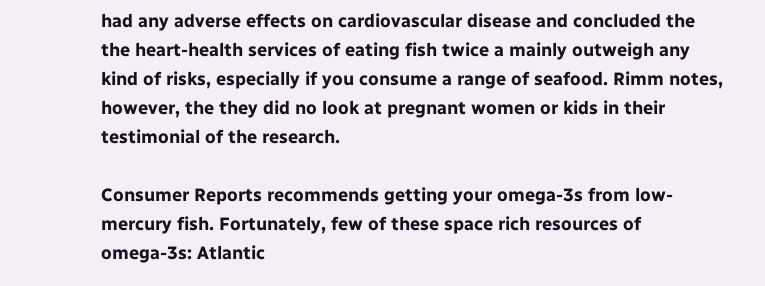had any adverse effects on cardiovascular disease and concluded the the heart-health services of eating fish twice a mainly outweigh any kind of risks, especially if you consume a range of seafood. Rimm notes, however, the they did no look at pregnant women or kids in their testimonial of the research.

Consumer Reports recommends getting your omega-3s from low-mercury fish. Fortunately, few of these space rich resources of omega-3s: Atlantic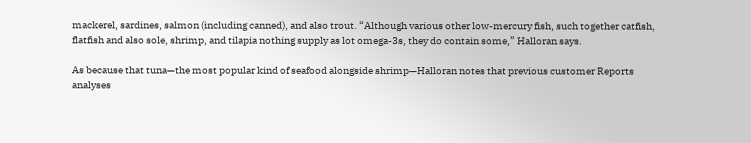mackerel, sardines, salmon (including canned), and also trout. “Although various other low-mercury fish, such together catfish, flatfish and also sole, shrimp, and tilapia nothing supply as lot omega-3s, they do contain some,” Halloran says.

As because that tuna—the most popular kind of seafood alongside shrimp—Halloran notes that previous customer Reports analyses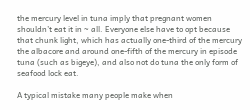the mercury level in tuna imply that pregnant women shouldn’t eat it in ~ all. Everyone else have to opt because that chunk light, which has actually one-third of the mercury the albacore and around one-fifth of the mercury in episode tuna (such as bigeye), and also not do tuna the only form of seafood lock eat.

A typical mistake many people make when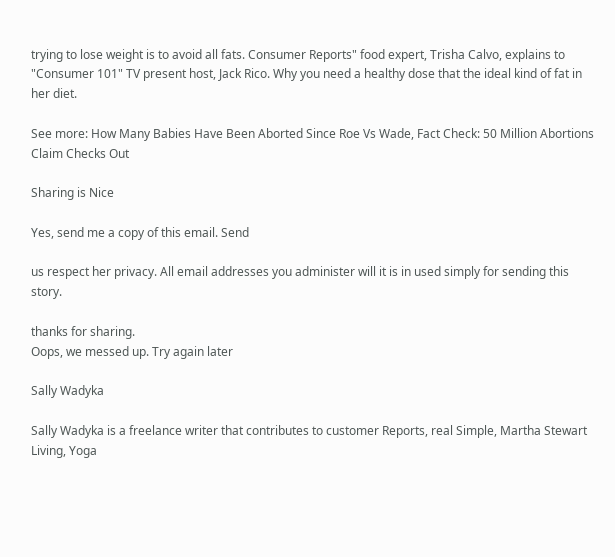trying to lose weight is to avoid all fats. Consumer Reports" food expert, Trisha Calvo, explains to "Consumer 101" TV present host, Jack Rico. Why you need a healthy dose that the ideal kind of fat in her diet.

See more: How Many Babies Have Been Aborted Since Roe Vs Wade, Fact Check: 50 Million Abortions Claim Checks Out

Sharing is Nice

Yes, send me a copy of this email. Send

us respect her privacy. All email addresses you administer will it is in used simply for sending this story.

thanks for sharing.
Oops, we messed up. Try again later

Sally Wadyka

Sally Wadyka is a freelance writer that contributes to customer Reports, real Simple, Martha Stewart Living, Yoga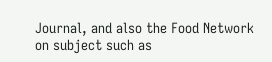Journal, and also the Food Network on subject such as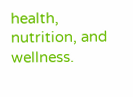health, nutrition, and wellness.